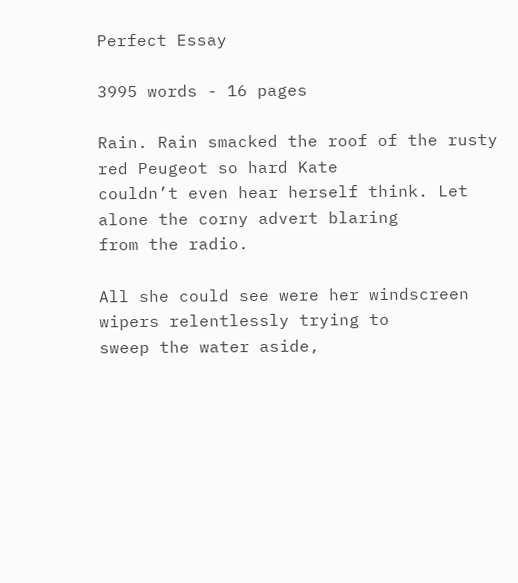Perfect Essay

3995 words - 16 pages

Rain. Rain smacked the roof of the rusty red Peugeot so hard Kate
couldn’t even hear herself think. Let alone the corny advert blaring
from the radio.

All she could see were her windscreen wipers relentlessly trying to
sweep the water aside,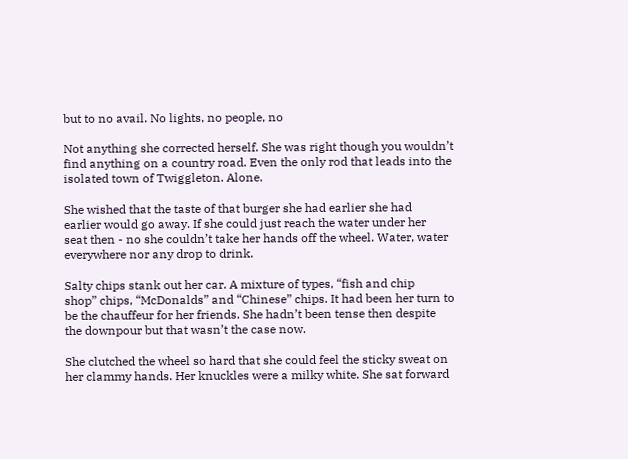but to no avail. No lights, no people, no

Not anything she corrected herself. She was right though you wouldn’t
find anything on a country road. Even the only rod that leads into the
isolated town of Twiggleton. Alone.

She wished that the taste of that burger she had earlier she had
earlier would go away. If she could just reach the water under her
seat then - no she couldn’t take her hands off the wheel. Water, water
everywhere nor any drop to drink.

Salty chips stank out her car. A mixture of types, “fish and chip
shop” chips, “McDonalds” and “Chinese” chips. It had been her turn to
be the chauffeur for her friends. She hadn’t been tense then despite
the downpour but that wasn’t the case now.

She clutched the wheel so hard that she could feel the sticky sweat on
her clammy hands. Her knuckles were a milky white. She sat forward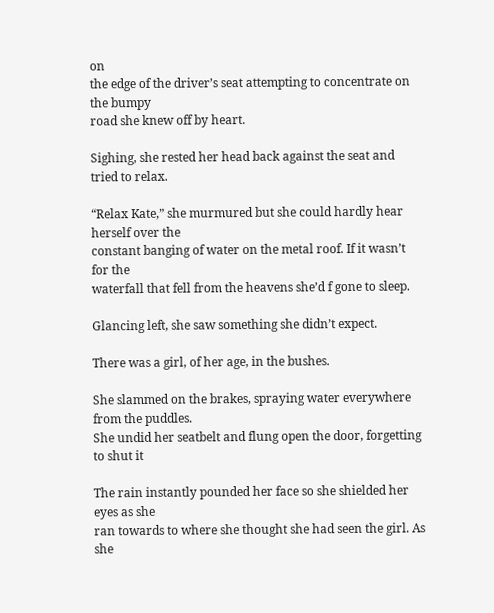on
the edge of the driver’s seat attempting to concentrate on the bumpy
road she knew off by heart.

Sighing, she rested her head back against the seat and tried to relax.

“Relax Kate,” she murmured but she could hardly hear herself over the
constant banging of water on the metal roof. If it wasn’t for the
waterfall that fell from the heavens she’d f gone to sleep.

Glancing left, she saw something she didn’t expect.

There was a girl, of her age, in the bushes.

She slammed on the brakes, spraying water everywhere from the puddles.
She undid her seatbelt and flung open the door, forgetting to shut it

The rain instantly pounded her face so she shielded her eyes as she
ran towards to where she thought she had seen the girl. As she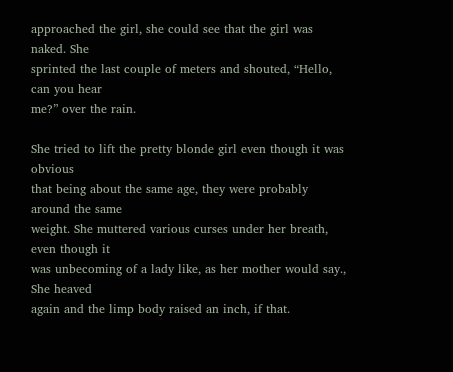approached the girl, she could see that the girl was naked. She
sprinted the last couple of meters and shouted, “Hello, can you hear
me?” over the rain.

She tried to lift the pretty blonde girl even though it was obvious
that being about the same age, they were probably around the same
weight. She muttered various curses under her breath, even though it
was unbecoming of a lady like, as her mother would say., She heaved
again and the limp body raised an inch, if that.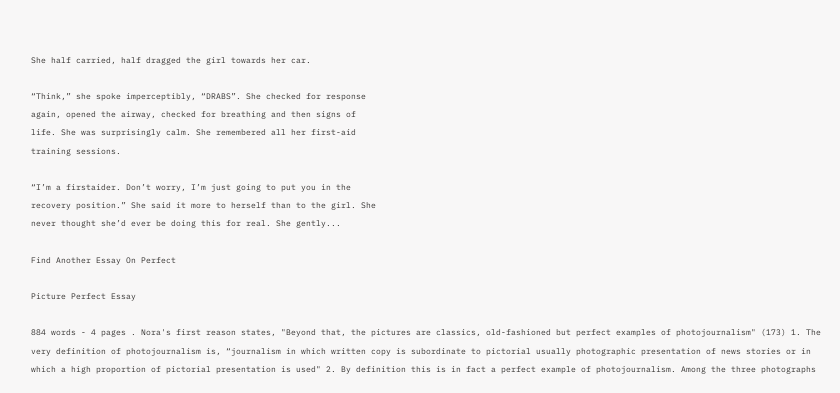She half carried, half dragged the girl towards her car.

“Think,” she spoke imperceptibly, “DRABS”. She checked for response
again, opened the airway, checked for breathing and then signs of
life. She was surprisingly calm. She remembered all her first-aid
training sessions.

“I’m a firstaider. Don’t worry, I’m just going to put you in the
recovery position.” She said it more to herself than to the girl. She
never thought she’d ever be doing this for real. She gently...

Find Another Essay On Perfect

Picture Perfect Essay

884 words - 4 pages . Nora's first reason states, "Beyond that, the pictures are classics, old-fashioned but perfect examples of photojournalism" (173) 1. The very definition of photojournalism is, “journalism in which written copy is subordinate to pictorial usually photographic presentation of news stories or in which a high proportion of pictorial presentation is used" 2. By definition this is in fact a perfect example of photojournalism. Among the three photographs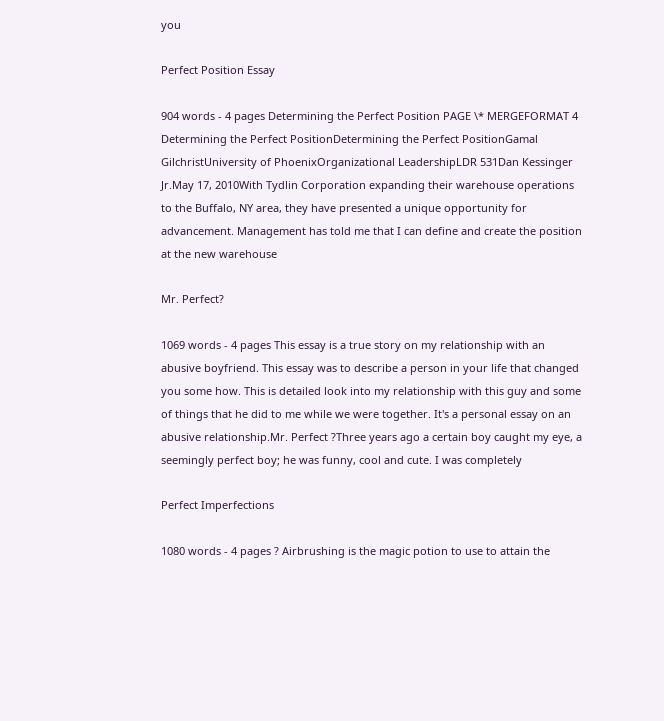you

Perfect Position Essay

904 words - 4 pages Determining the Perfect Position PAGE \* MERGEFORMAT 4 Determining the Perfect PositionDetermining the Perfect PositionGamal GilchristUniversity of PhoenixOrganizational LeadershipLDR 531Dan Kessinger Jr.May 17, 2010With Tydlin Corporation expanding their warehouse operations to the Buffalo, NY area, they have presented a unique opportunity for advancement. Management has told me that I can define and create the position at the new warehouse

Mr. Perfect?

1069 words - 4 pages This essay is a true story on my relationship with an abusive boyfriend. This essay was to describe a person in your life that changed you some how. This is detailed look into my relationship with this guy and some of things that he did to me while we were together. It's a personal essay on an abusive relationship.Mr. Perfect ?Three years ago a certain boy caught my eye, a seemingly perfect boy; he was funny, cool and cute. I was completely

Perfect Imperfections

1080 words - 4 pages ? Airbrushing is the magic potion to use to attain the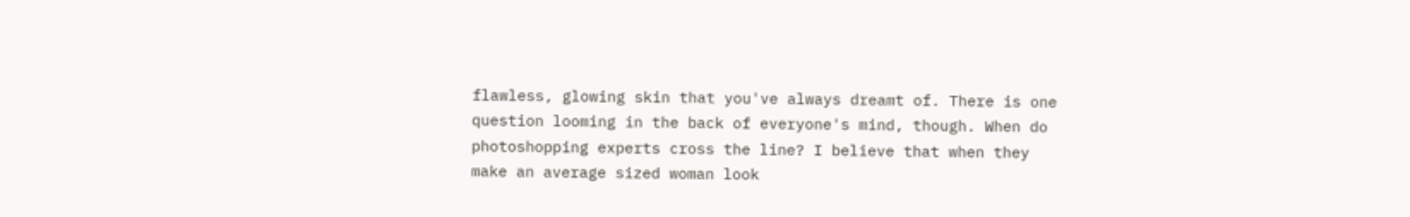flawless, glowing skin that you've always dreamt of. There is one question looming in the back of everyone's mind, though. When do photoshopping experts cross the line? I believe that when they make an average sized woman look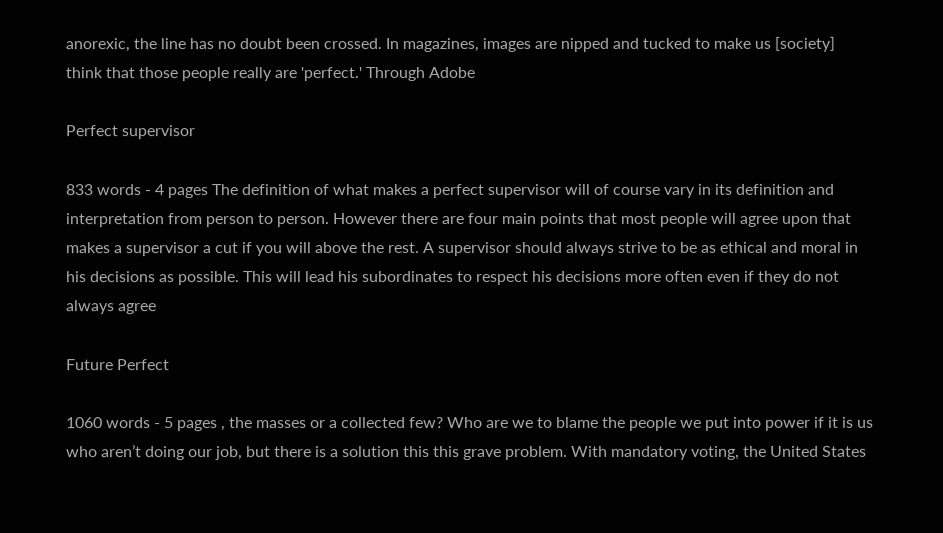anorexic, the line has no doubt been crossed. In magazines, images are nipped and tucked to make us [society] think that those people really are 'perfect.' Through Adobe

Perfect supervisor

833 words - 4 pages The definition of what makes a perfect supervisor will of course vary in its definition and interpretation from person to person. However there are four main points that most people will agree upon that makes a supervisor a cut if you will above the rest. A supervisor should always strive to be as ethical and moral in his decisions as possible. This will lead his subordinates to respect his decisions more often even if they do not always agree

Future Perfect

1060 words - 5 pages , the masses or a collected few? Who are we to blame the people we put into power if it is us who aren’t doing our job, but there is a solution this this grave problem. With mandatory voting, the United States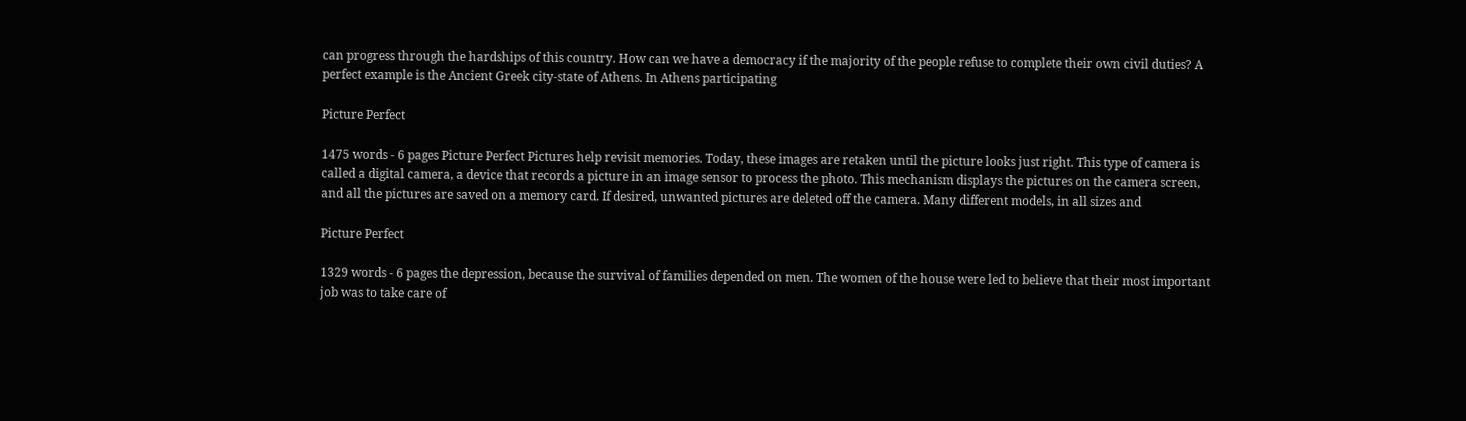can progress through the hardships of this country. How can we have a democracy if the majority of the people refuse to complete their own civil duties? A perfect example is the Ancient Greek city-state of Athens. In Athens participating

Picture Perfect

1475 words - 6 pages Picture Perfect Pictures help revisit memories. Today, these images are retaken until the picture looks just right. This type of camera is called a digital camera, a device that records a picture in an image sensor to process the photo. This mechanism displays the pictures on the camera screen, and all the pictures are saved on a memory card. If desired, unwanted pictures are deleted off the camera. Many different models, in all sizes and

Picture Perfect

1329 words - 6 pages the depression, because the survival of families depended on men. The women of the house were led to believe that their most important job was to take care of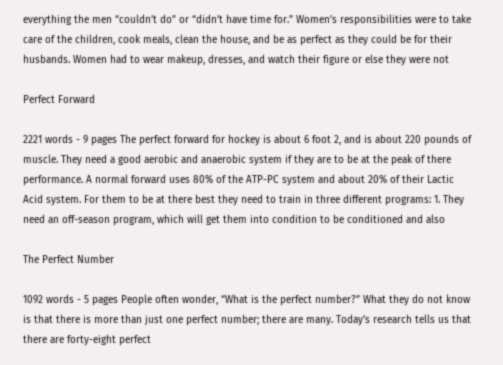everything the men “couldn’t do” or “didn’t have time for.” Women’s responsibilities were to take care of the children, cook meals, clean the house, and be as perfect as they could be for their husbands. Women had to wear makeup, dresses, and watch their figure or else they were not

Perfect Forward

2221 words - 9 pages The perfect forward for hockey is about 6 foot 2, and is about 220 pounds of muscle. They need a good aerobic and anaerobic system if they are to be at the peak of there performance. A normal forward uses 80% of the ATP-PC system and about 20% of their Lactic Acid system. For them to be at there best they need to train in three different programs: 1. They need an off-season program, which will get them into condition to be conditioned and also

The Perfect Number

1092 words - 5 pages People often wonder, “What is the perfect number?” What they do not know is that there is more than just one perfect number; there are many. Today’s research tells us that there are forty-eight perfect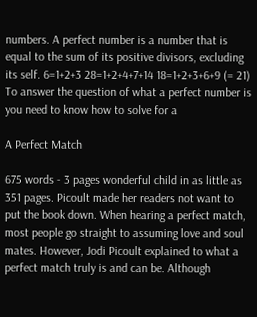numbers. A perfect number is a number that is equal to the sum of its positive divisors, excluding its self. 6=1+2+3 28=1+2+4+7+14 18=1+2+3+6+9 (= 21) To answer the question of what a perfect number is you need to know how to solve for a

A Perfect Match

675 words - 3 pages wonderful child in as little as 351 pages. Picoult made her readers not want to put the book down. When hearing a perfect match, most people go straight to assuming love and soul mates. However, Jodi Picoult explained to what a perfect match truly is and can be. Although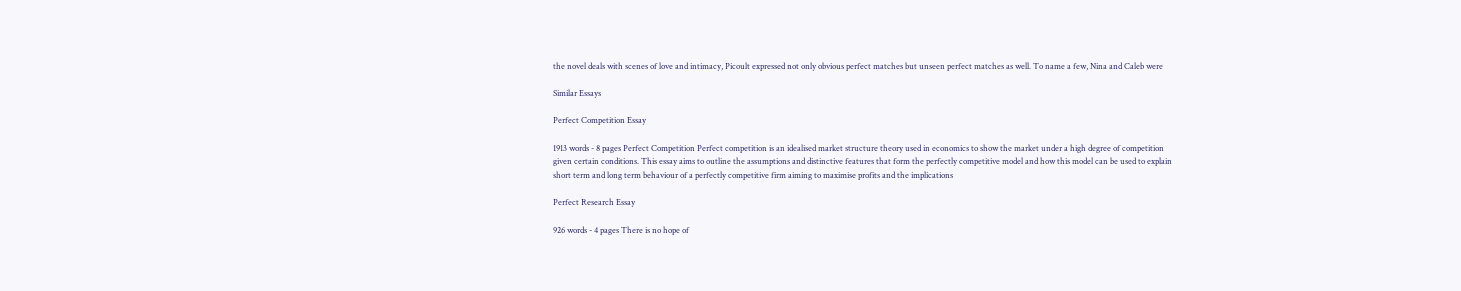the novel deals with scenes of love and intimacy, Picoult expressed not only obvious perfect matches but unseen perfect matches as well. To name a few, Nina and Caleb were

Similar Essays

Perfect Competition Essay

1913 words - 8 pages Perfect Competition Perfect competition is an idealised market structure theory used in economics to show the market under a high degree of competition given certain conditions. This essay aims to outline the assumptions and distinctive features that form the perfectly competitive model and how this model can be used to explain short term and long term behaviour of a perfectly competitive firm aiming to maximise profits and the implications

Perfect Research Essay

926 words - 4 pages There is no hope of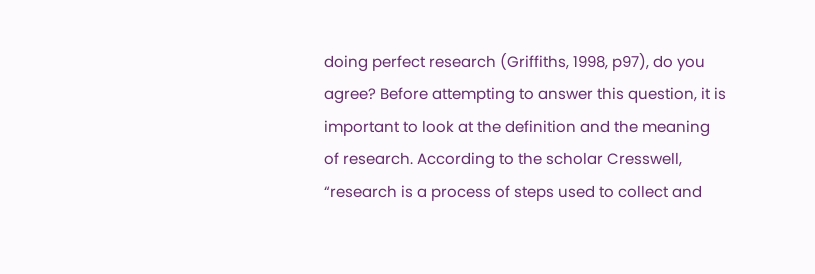doing perfect research (Griffiths, 1998, p97), do you agree? Before attempting to answer this question, it is important to look at the definition and the meaning of research. According to the scholar Cresswell, “research is a process of steps used to collect and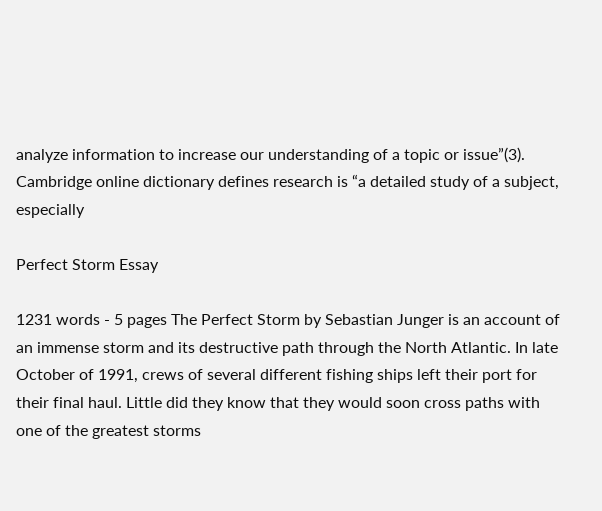analyze information to increase our understanding of a topic or issue”(3). Cambridge online dictionary defines research is “a detailed study of a subject, especially

Perfect Storm Essay

1231 words - 5 pages The Perfect Storm by Sebastian Junger is an account of an immense storm and its destructive path through the North Atlantic. In late October of 1991, crews of several different fishing ships left their port for their final haul. Little did they know that they would soon cross paths with one of the greatest storms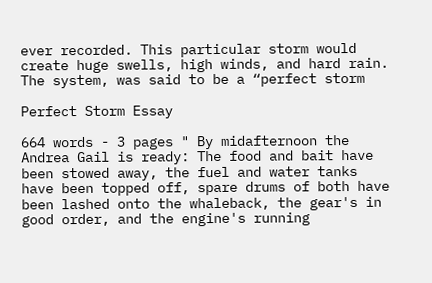ever recorded. This particular storm would create huge swells, high winds, and hard rain. The system, was said to be a “perfect storm

Perfect Storm Essay

664 words - 3 pages " By midafternoon the Andrea Gail is ready: The food and bait have been stowed away, the fuel and water tanks have been topped off, spare drums of both have been lashed onto the whaleback, the gear's in good order, and the engine's running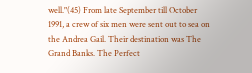well."(45) From late September till October 1991, a crew of six men were sent out to sea on the Andrea Gail. Their destination was The Grand Banks. The Perfect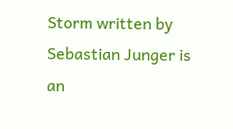Storm written by Sebastian Junger is an